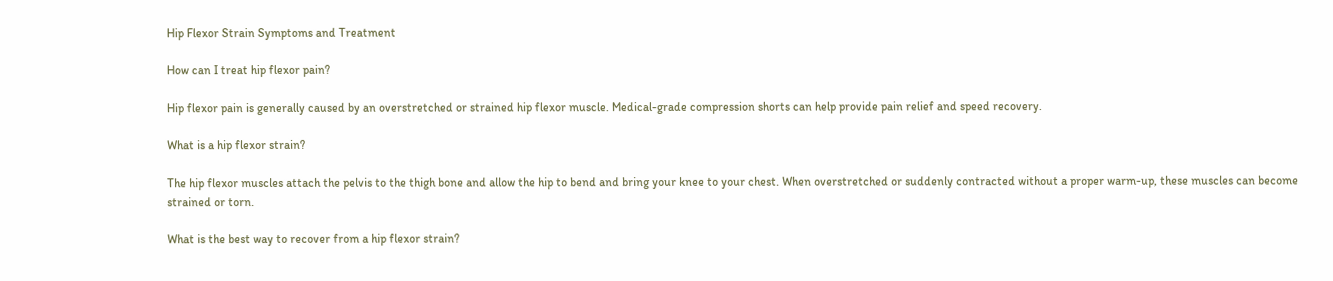Hip Flexor Strain Symptoms and Treatment

How can I treat hip flexor pain?

Hip flexor pain is generally caused by an overstretched or strained hip flexor muscle. Medical-grade compression shorts can help provide pain relief and speed recovery.

What is a hip flexor strain?

The hip flexor muscles attach the pelvis to the thigh bone and allow the hip to bend and bring your knee to your chest. When overstretched or suddenly contracted without a proper warm-up, these muscles can become strained or torn.

What is the best way to recover from a hip flexor strain?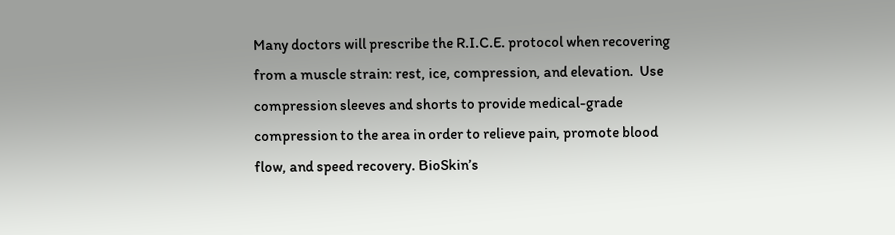Many doctors will prescribe the R.I.C.E. protocol when recovering from a muscle strain: rest, ice, compression, and elevation.  Use compression sleeves and shorts to provide medical-grade compression to the area in order to relieve pain, promote blood flow, and speed recovery. BioSkin’s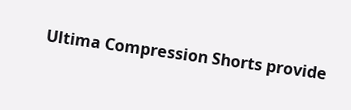Ultima Compression Shorts provide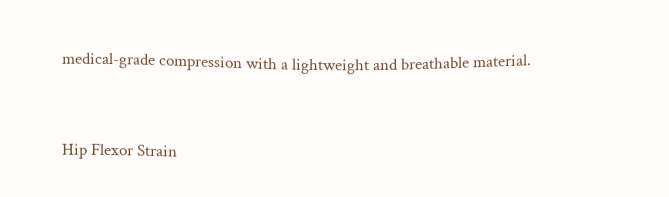medical-grade compression with a lightweight and breathable material.


Hip Flexor Strain